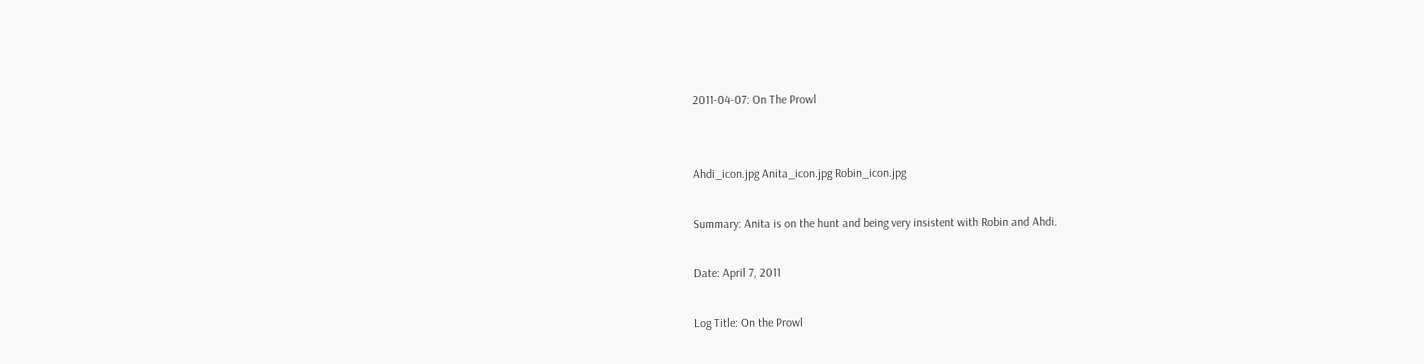2011-04-07: On The Prowl


Ahdi_icon.jpg Anita_icon.jpg Robin_icon.jpg

Summary: Anita is on the hunt and being very insistent with Robin and Ahdi.

Date: April 7, 2011

Log Title: On the Prowl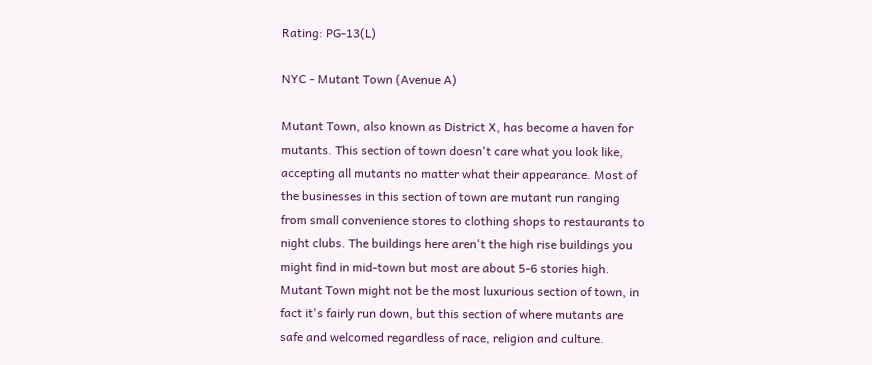Rating: PG-13(L)

NYC - Mutant Town (Avenue A)

Mutant Town, also known as District X, has become a haven for mutants. This section of town doesn't care what you look like, accepting all mutants no matter what their appearance. Most of the businesses in this section of town are mutant run ranging from small convenience stores to clothing shops to restaurants to night clubs. The buildings here aren't the high rise buildings you might find in mid-town but most are about 5-6 stories high. Mutant Town might not be the most luxurious section of town, in fact it's fairly run down, but this section of where mutants are safe and welcomed regardless of race, religion and culture.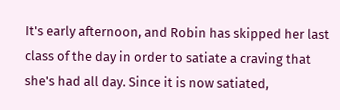It's early afternoon, and Robin has skipped her last class of the day in order to satiate a craving that she's had all day. Since it is now satiated,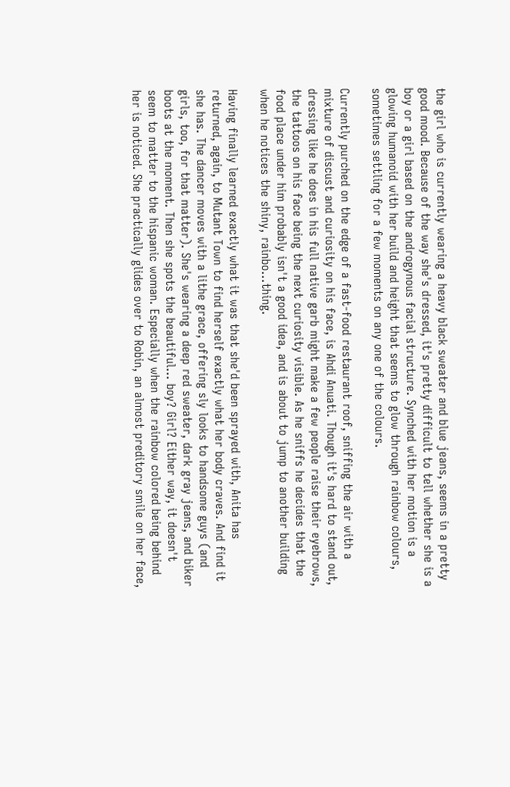the girl who is currently wearing a heavy black sweater and blue jeans, seems in a pretty good mood. Because of the way she's dressed, it's pretty difficult to tell whether she is a boy or a girl based on the androgynous facial structure. Synched with her motion is a glowing humanoid with her build and height that seems to glow through rainbow colours, sometimes settling for a few moments on any one of the colours.

Currently purched on the edge of a fast-food restaurant roof, sniffing the air with a mixture of discust and curiosity on his face, is Ahdi Anuati. Though it's hard to stand out, dressing like he does in his full native garb might make a few people raise their eyebrows, the tattoos on his face being the next curiosity visible. As he sniffs he decides that the food place under him probably isn't a good idea, and is about to jump to another building when he notices the shiny, rainbo…thing.

Having finally learned exactly what it was that she'd been sprayed with, Anita has returned, again, to Mutant Town to find herself exactly what her body craves. And find it she has. The dancer moves with a lithe grace, offering sly looks to handsome guys (and girls, too, for that matter). She's wearing a deep red sweater, dark gray jeans, and biker boots at the moment. Then she spots the beautiful… boy? Girl? Either way, it doesn't seem to matter to the hispanic woman. Especially when the rainbow colored being behind her is noticed. She practically glides over to Robin, an almost preditory smile on her face,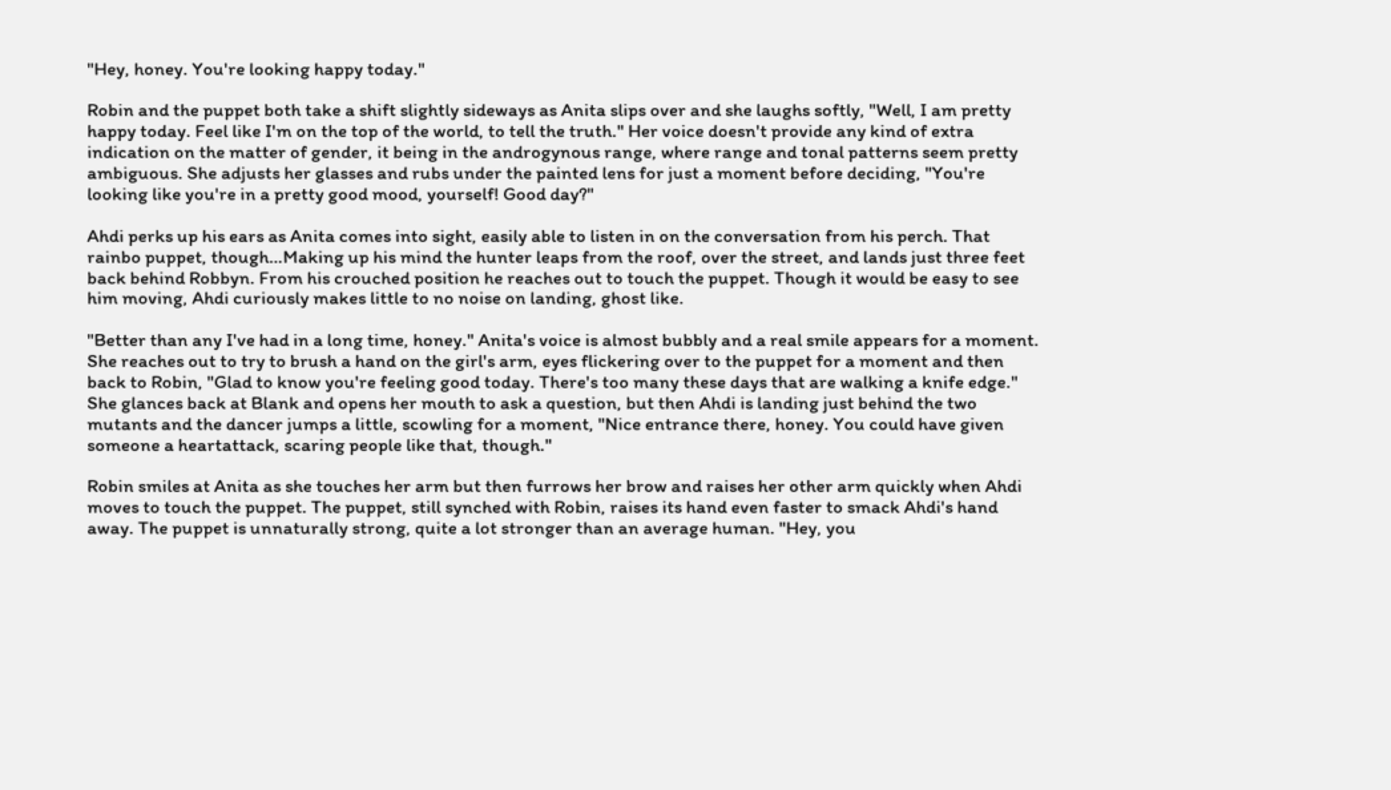"Hey, honey. You're looking happy today."

Robin and the puppet both take a shift slightly sideways as Anita slips over and she laughs softly, "Well, I am pretty happy today. Feel like I'm on the top of the world, to tell the truth." Her voice doesn't provide any kind of extra indication on the matter of gender, it being in the androgynous range, where range and tonal patterns seem pretty ambiguous. She adjusts her glasses and rubs under the painted lens for just a moment before deciding, "You're looking like you're in a pretty good mood, yourself! Good day?"

Ahdi perks up his ears as Anita comes into sight, easily able to listen in on the conversation from his perch. That rainbo puppet, though…Making up his mind the hunter leaps from the roof, over the street, and lands just three feet back behind Robbyn. From his crouched position he reaches out to touch the puppet. Though it would be easy to see him moving, Ahdi curiously makes little to no noise on landing, ghost like.

"Better than any I've had in a long time, honey." Anita's voice is almost bubbly and a real smile appears for a moment. She reaches out to try to brush a hand on the girl's arm, eyes flickering over to the puppet for a moment and then back to Robin, "Glad to know you're feeling good today. There's too many these days that are walking a knife edge." She glances back at Blank and opens her mouth to ask a question, but then Ahdi is landing just behind the two mutants and the dancer jumps a little, scowling for a moment, "Nice entrance there, honey. You could have given someone a heartattack, scaring people like that, though."

Robin smiles at Anita as she touches her arm but then furrows her brow and raises her other arm quickly when Ahdi moves to touch the puppet. The puppet, still synched with Robin, raises its hand even faster to smack Ahdi's hand away. The puppet is unnaturally strong, quite a lot stronger than an average human. "Hey, you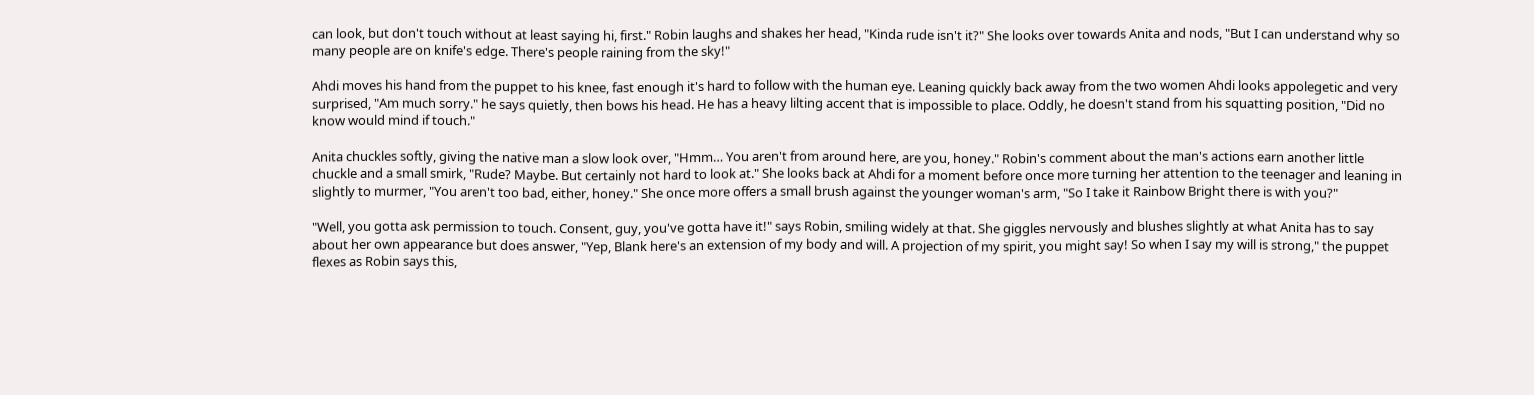can look, but don't touch without at least saying hi, first." Robin laughs and shakes her head, "Kinda rude isn't it?" She looks over towards Anita and nods, "But I can understand why so many people are on knife's edge. There's people raining from the sky!"

Ahdi moves his hand from the puppet to his knee, fast enough it's hard to follow with the human eye. Leaning quickly back away from the two women Ahdi looks appolegetic and very surprised, "Am much sorry." he says quietly, then bows his head. He has a heavy lilting accent that is impossible to place. Oddly, he doesn't stand from his squatting position, "Did no know would mind if touch."

Anita chuckles softly, giving the native man a slow look over, "Hmm… You aren't from around here, are you, honey." Robin's comment about the man's actions earn another little chuckle and a small smirk, "Rude? Maybe. But certainly not hard to look at." She looks back at Ahdi for a moment before once more turning her attention to the teenager and leaning in slightly to murmer, "You aren't too bad, either, honey." She once more offers a small brush against the younger woman's arm, "So I take it Rainbow Bright there is with you?"

"Well, you gotta ask permission to touch. Consent, guy, you've gotta have it!" says Robin, smiling widely at that. She giggles nervously and blushes slightly at what Anita has to say about her own appearance but does answer, "Yep, Blank here's an extension of my body and will. A projection of my spirit, you might say! So when I say my will is strong," the puppet flexes as Robin says this,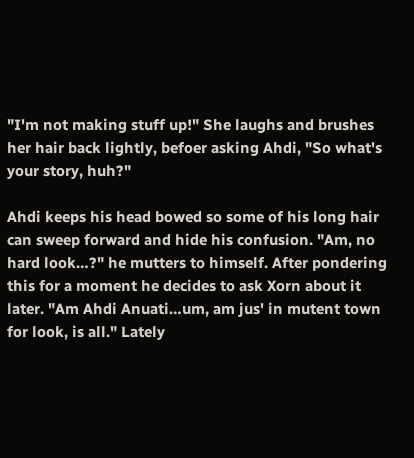"I'm not making stuff up!" She laughs and brushes her hair back lightly, befoer asking Ahdi, "So what's your story, huh?"

Ahdi keeps his head bowed so some of his long hair can sweep forward and hide his confusion. "Am, no hard look…?" he mutters to himself. After pondering this for a moment he decides to ask Xorn about it later. "Am Ahdi Anuati…um, am jus' in mutent town for look, is all." Lately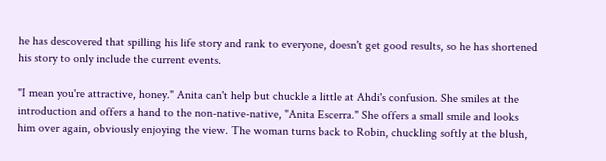he has descovered that spilling his life story and rank to everyone, doesn't get good results, so he has shortened his story to only include the current events.

"I mean you're attractive, honey." Anita can't help but chuckle a little at Ahdi's confusion. She smiles at the introduction and offers a hand to the non-native-native, "Anita Escerra." She offers a small smile and looks him over again, obviously enjoying the view. The woman turns back to Robin, chuckling softly at the blush,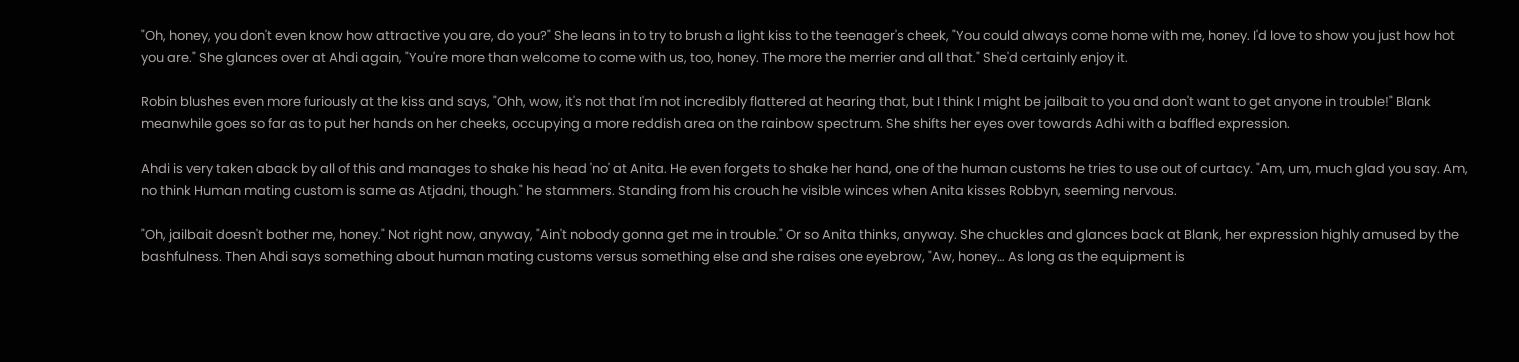"Oh, honey, you don't even know how attractive you are, do you?" She leans in to try to brush a light kiss to the teenager's cheek, "You could always come home with me, honey. I'd love to show you just how hot you are." She glances over at Ahdi again, "You're more than welcome to come with us, too, honey. The more the merrier and all that." She'd certainly enjoy it.

Robin blushes even more furiously at the kiss and says, "Ohh, wow, it's not that I'm not incredibly flattered at hearing that, but I think I might be jailbait to you and don't want to get anyone in trouble!" Blank meanwhile goes so far as to put her hands on her cheeks, occupying a more reddish area on the rainbow spectrum. She shifts her eyes over towards Adhi with a baffled expression.

Ahdi is very taken aback by all of this and manages to shake his head 'no' at Anita. He even forgets to shake her hand, one of the human customs he tries to use out of curtacy. "Am, um, much glad you say. Am, no think Human mating custom is same as Atjadni, though." he stammers. Standing from his crouch he visible winces when Anita kisses Robbyn, seeming nervous.

"Oh, jailbait doesn't bother me, honey." Not right now, anyway, "Ain't nobody gonna get me in trouble." Or so Anita thinks, anyway. She chuckles and glances back at Blank, her expression highly amused by the bashfulness. Then Ahdi says something about human mating customs versus something else and she raises one eyebrow, "Aw, honey… As long as the equipment is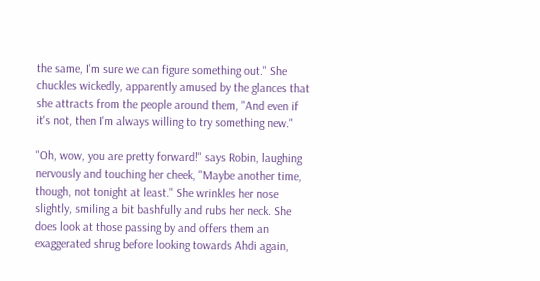the same, I'm sure we can figure something out." She chuckles wickedly, apparently amused by the glances that she attracts from the people around them, "And even if it's not, then I'm always willing to try something new."

"Oh, wow, you are pretty forward!" says Robin, laughing nervously and touching her cheek, "Maybe another time, though, not tonight at least." She wrinkles her nose slightly, smiling a bit bashfully and rubs her neck. She does look at those passing by and offers them an exaggerated shrug before looking towards Ahdi again,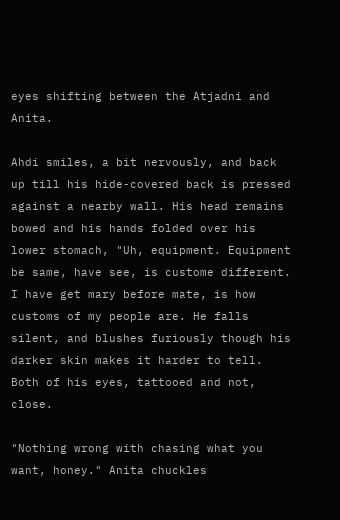eyes shifting between the Atjadni and Anita.

Ahdi smiles, a bit nervously, and back up till his hide-covered back is pressed against a nearby wall. His head remains bowed and his hands folded over his lower stomach, "Uh, equipment. Equipment be same, have see, is custome different. I have get mary before mate, is how customs of my people are. He falls silent, and blushes furiously though his darker skin makes it harder to tell. Both of his eyes, tattooed and not, close.

"Nothing wrong with chasing what you want, honey." Anita chuckles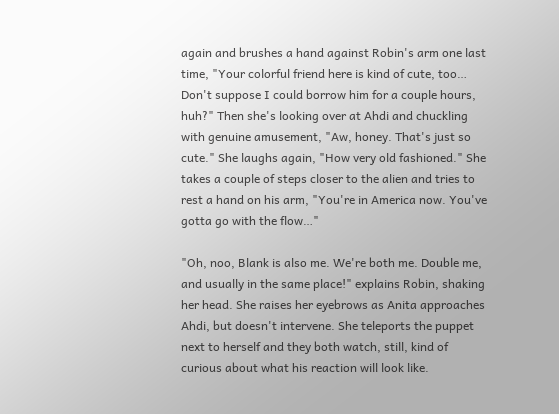again and brushes a hand against Robin's arm one last time, "Your colorful friend here is kind of cute, too… Don't suppose I could borrow him for a couple hours, huh?" Then she's looking over at Ahdi and chuckling with genuine amusement, "Aw, honey. That's just so cute." She laughs again, "How very old fashioned." She takes a couple of steps closer to the alien and tries to rest a hand on his arm, "You're in America now. You've gotta go with the flow…"

"Oh, noo, Blank is also me. We're both me. Double me, and usually in the same place!" explains Robin, shaking her head. She raises her eyebrows as Anita approaches Ahdi, but doesn't intervene. She teleports the puppet next to herself and they both watch, still, kind of curious about what his reaction will look like.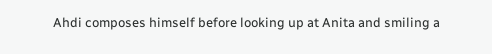Ahdi composes himself before looking up at Anita and smiling a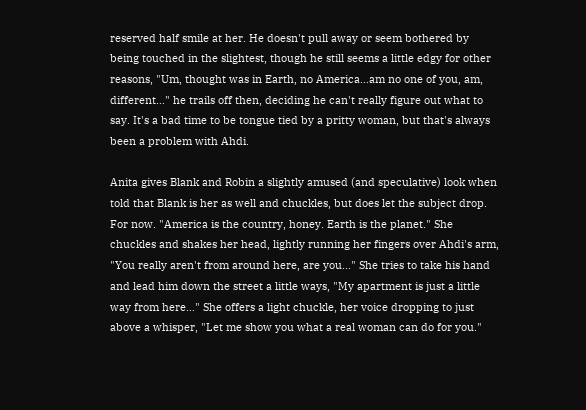reserved half smile at her. He doesn't pull away or seem bothered by being touched in the slightest, though he still seems a little edgy for other reasons, "Um, thought was in Earth, no America…am no one of you, am, different…" he trails off then, deciding he can't really figure out what to say. It's a bad time to be tongue tied by a pritty woman, but that's always been a problem with Ahdi.

Anita gives Blank and Robin a slightly amused (and speculative) look when told that Blank is her as well and chuckles, but does let the subject drop. For now. "America is the country, honey. Earth is the planet." She chuckles and shakes her head, lightly running her fingers over Ahdi's arm, "You really aren't from around here, are you…" She tries to take his hand and lead him down the street a little ways, "My apartment is just a little way from here…" She offers a light chuckle, her voice dropping to just above a whisper, "Let me show you what a real woman can do for you."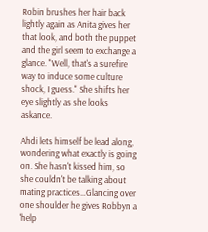Robin brushes her hair back lightly again as Anita gives her that look, and both the puppet and the girl seem to exchange a glance. "Well, that's a surefire way to induce some culture shock, I guess." She shifts her eye slightly as she looks askance.

Ahdi lets himself be lead along, wondering what exactly is going on. She hasn't kissed him, so she couldn't be talking about mating practices…Glancing over one shoulder he gives Robbyn a 'help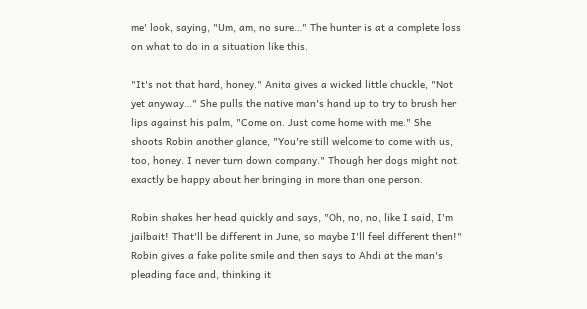me' look, saying, "Um, am, no sure…" The hunter is at a complete loss on what to do in a situation like this.

"It's not that hard, honey." Anita gives a wicked little chuckle, "Not yet anyway…" She pulls the native man's hand up to try to brush her lips against his palm, "Come on. Just come home with me." She shoots Robin another glance, "You're still welcome to come with us, too, honey. I never turn down company." Though her dogs might not exactly be happy about her bringing in more than one person.

Robin shakes her head quickly and says, "Oh, no, no, like I said, I'm jailbait! That'll be different in June, so maybe I'll feel different then!" Robin gives a fake polite smile and then says to Ahdi at the man's pleading face and, thinking it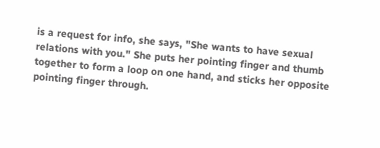is a request for info, she says, "She wants to have sexual relations with you." She puts her pointing finger and thumb together to form a loop on one hand, and sticks her opposite pointing finger through.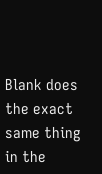Blank does the exact same thing in the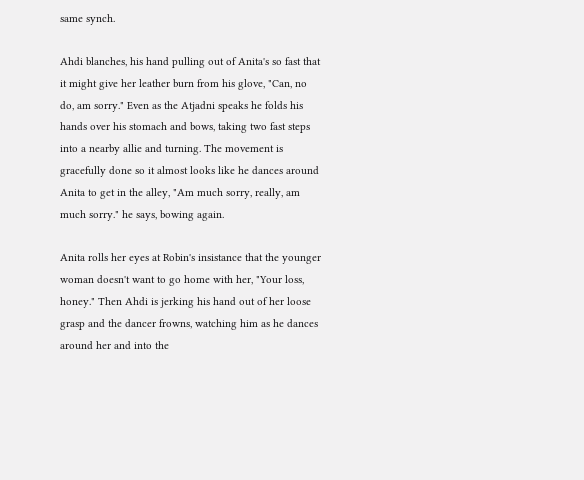same synch.

Ahdi blanches, his hand pulling out of Anita's so fast that it might give her leather burn from his glove, "Can, no do, am sorry." Even as the Atjadni speaks he folds his hands over his stomach and bows, taking two fast steps into a nearby allie and turning. The movement is gracefully done so it almost looks like he dances around Anita to get in the alley, "Am much sorry, really, am much sorry." he says, bowing again.

Anita rolls her eyes at Robin's insistance that the younger woman doesn't want to go home with her, "Your loss, honey." Then Ahdi is jerking his hand out of her loose grasp and the dancer frowns, watching him as he dances around her and into the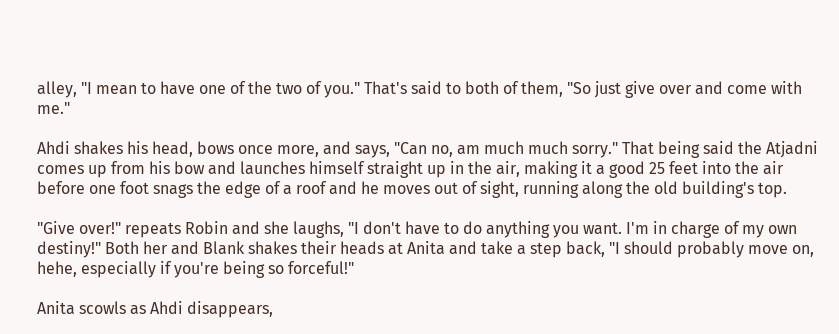alley, "I mean to have one of the two of you." That's said to both of them, "So just give over and come with me."

Ahdi shakes his head, bows once more, and says, "Can no, am much much sorry." That being said the Atjadni comes up from his bow and launches himself straight up in the air, making it a good 25 feet into the air before one foot snags the edge of a roof and he moves out of sight, running along the old building's top.

"Give over!" repeats Robin and she laughs, "I don't have to do anything you want. I'm in charge of my own destiny!" Both her and Blank shakes their heads at Anita and take a step back, "I should probably move on, hehe, especially if you're being so forceful!"

Anita scowls as Ahdi disappears,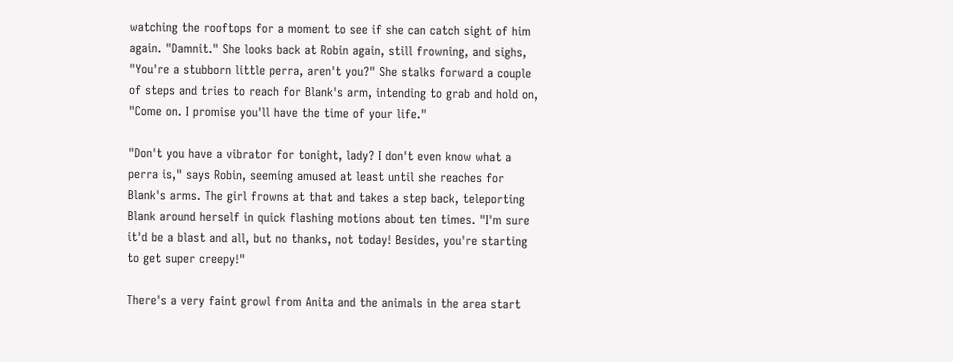watching the rooftops for a moment to see if she can catch sight of him again. "Damnit." She looks back at Robin again, still frowning, and sighs, "You're a stubborn little perra, aren't you?" She stalks forward a couple of steps and tries to reach for Blank's arm, intending to grab and hold on, "Come on. I promise you'll have the time of your life."

"Don't you have a vibrator for tonight, lady? I don't even know what a perra is," says Robin, seeming amused at least until she reaches for Blank's arms. The girl frowns at that and takes a step back, teleporting Blank around herself in quick flashing motions about ten times. "I'm sure it'd be a blast and all, but no thanks, not today! Besides, you're starting to get super creepy!"

There's a very faint growl from Anita and the animals in the area start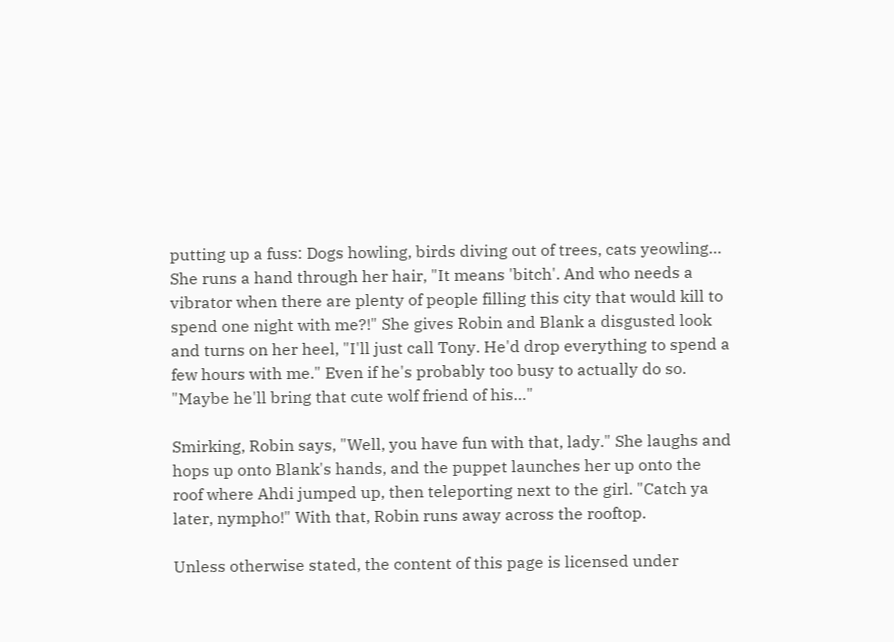putting up a fuss: Dogs howling, birds diving out of trees, cats yeowling… She runs a hand through her hair, "It means 'bitch'. And who needs a vibrator when there are plenty of people filling this city that would kill to spend one night with me?!" She gives Robin and Blank a disgusted look and turns on her heel, "I'll just call Tony. He'd drop everything to spend a few hours with me." Even if he's probably too busy to actually do so. "Maybe he'll bring that cute wolf friend of his…"

Smirking, Robin says, "Well, you have fun with that, lady." She laughs and hops up onto Blank's hands, and the puppet launches her up onto the roof where Ahdi jumped up, then teleporting next to the girl. "Catch ya later, nympho!" With that, Robin runs away across the rooftop.

Unless otherwise stated, the content of this page is licensed under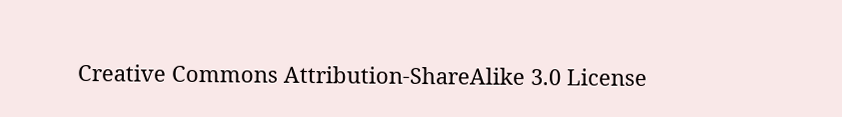Creative Commons Attribution-ShareAlike 3.0 License